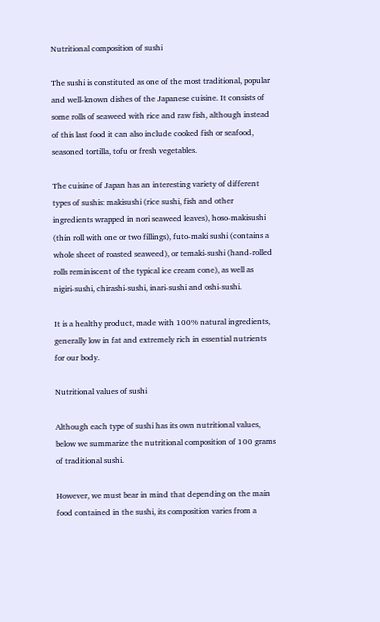Nutritional composition of sushi

The sushi is constituted as one of the most traditional, popular and well-known dishes of the Japanese cuisine. It consists of some rolls of seaweed with rice and raw fish, although instead of this last food it can also include cooked fish or seafood, seasoned tortilla, tofu or fresh vegetables.

The cuisine of Japan has an interesting variety of different types of sushis: makisushi (rice sushi, fish and other ingredients wrapped in nori seaweed leaves), hoso-makisushi (thin roll with one or two fillings), futo-maki sushi (contains a whole sheet of roasted seaweed), or temaki-sushi (hand-rolled rolls reminiscent of the typical ice cream cone), as well as nigiri-sushi, chirashi-sushi, inari-sushi and oshi-sushi.

It is a healthy product, made with 100% natural ingredients, generally low in fat and extremely rich in essential nutrients for our body.

Nutritional values of sushi

Although each type of sushi has its own nutritional values, below we summarize the nutritional composition of 100 grams of traditional sushi.

However, we must bear in mind that depending on the main food contained in the sushi, its composition varies from a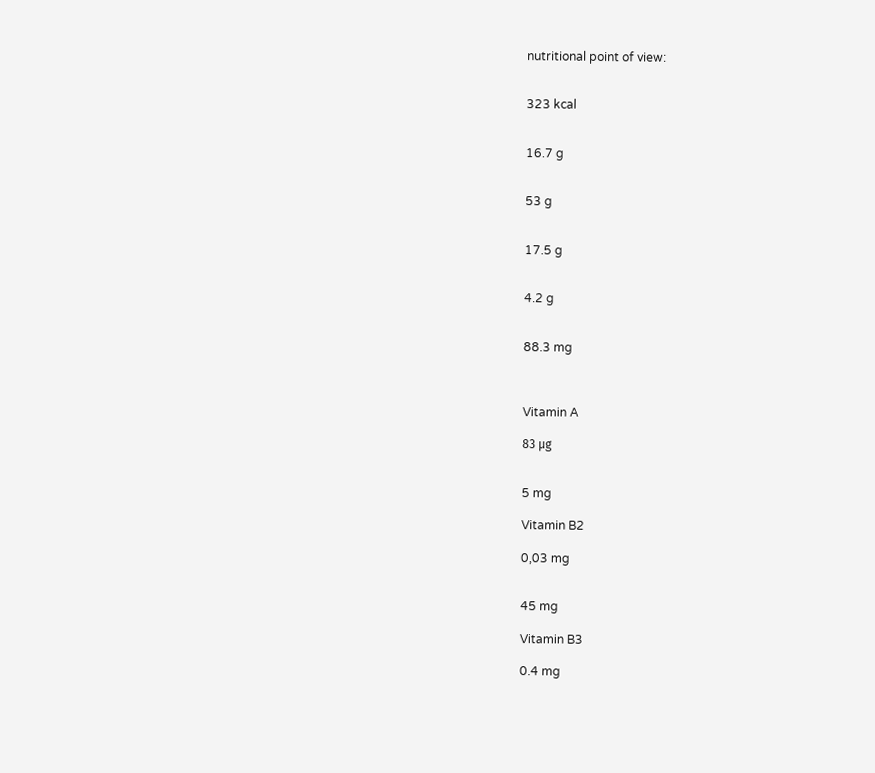nutritional point of view:


323 kcal


16.7 g


53 g


17.5 g


4.2 g


88.3 mg



Vitamin A

83 μg


5 mg

Vitamin B2

0,03 mg


45 mg

Vitamin B3

0.4 mg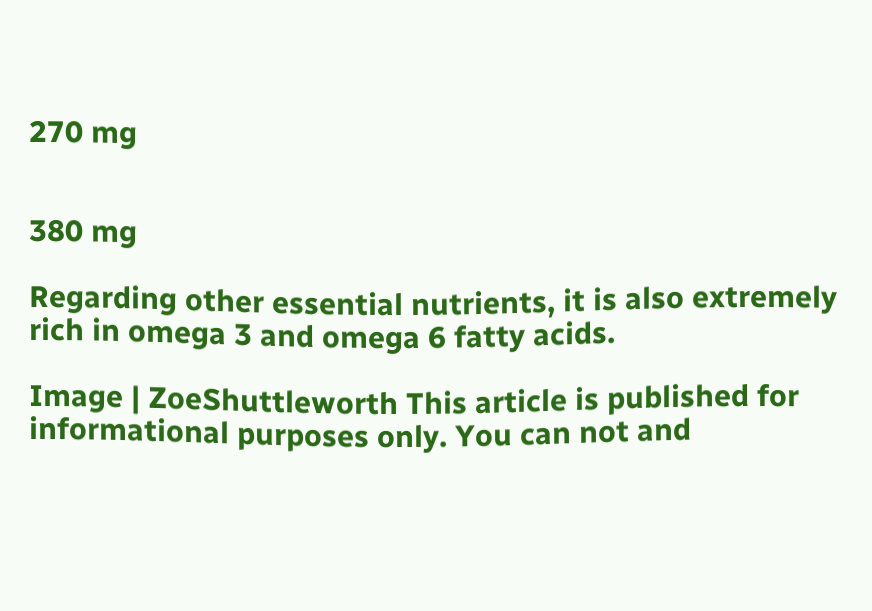270 mg


380 mg

Regarding other essential nutrients, it is also extremely rich in omega 3 and omega 6 fatty acids.

Image | ZoeShuttleworth This article is published for informational purposes only. You can not and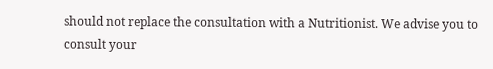should not replace the consultation with a Nutritionist. We advise you to consult your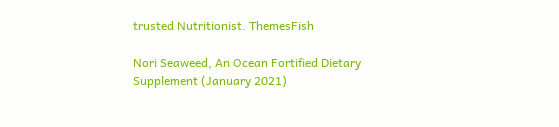trusted Nutritionist. ThemesFish

Nori Seaweed, An Ocean Fortified Dietary Supplement (January 2021)